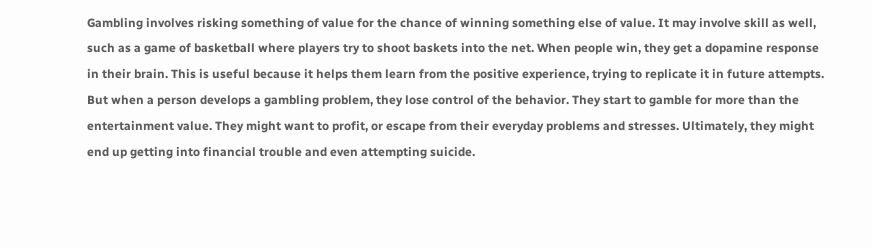Gambling involves risking something of value for the chance of winning something else of value. It may involve skill as well, such as a game of basketball where players try to shoot baskets into the net. When people win, they get a dopamine response in their brain. This is useful because it helps them learn from the positive experience, trying to replicate it in future attempts. But when a person develops a gambling problem, they lose control of the behavior. They start to gamble for more than the entertainment value. They might want to profit, or escape from their everyday problems and stresses. Ultimately, they might end up getting into financial trouble and even attempting suicide.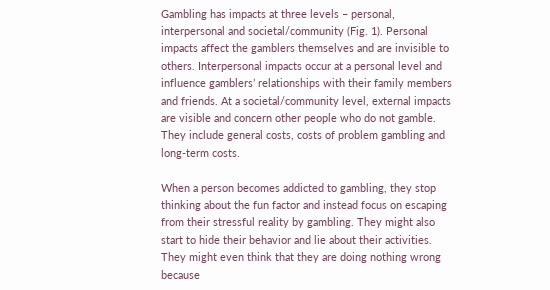Gambling has impacts at three levels – personal, interpersonal and societal/community (Fig. 1). Personal impacts affect the gamblers themselves and are invisible to others. Interpersonal impacts occur at a personal level and influence gamblers’ relationships with their family members and friends. At a societal/community level, external impacts are visible and concern other people who do not gamble. They include general costs, costs of problem gambling and long-term costs.

When a person becomes addicted to gambling, they stop thinking about the fun factor and instead focus on escaping from their stressful reality by gambling. They might also start to hide their behavior and lie about their activities. They might even think that they are doing nothing wrong because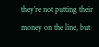they’re not putting their money on the line, but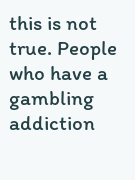this is not true. People who have a gambling addiction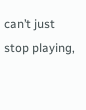can’t just stop playing,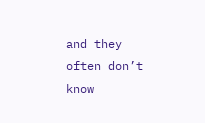and they often don’t know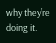why they’re doing it.